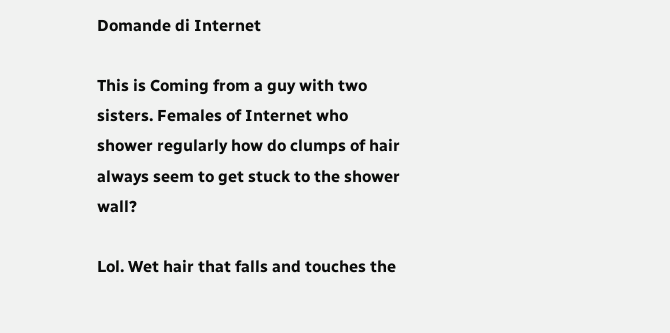Domande di Internet

This is Coming from a guy with two sisters. Females of Internet who shower regularly how do clumps of hair always seem to get stuck to the shower wall?

Lol. Wet hair that falls and touches the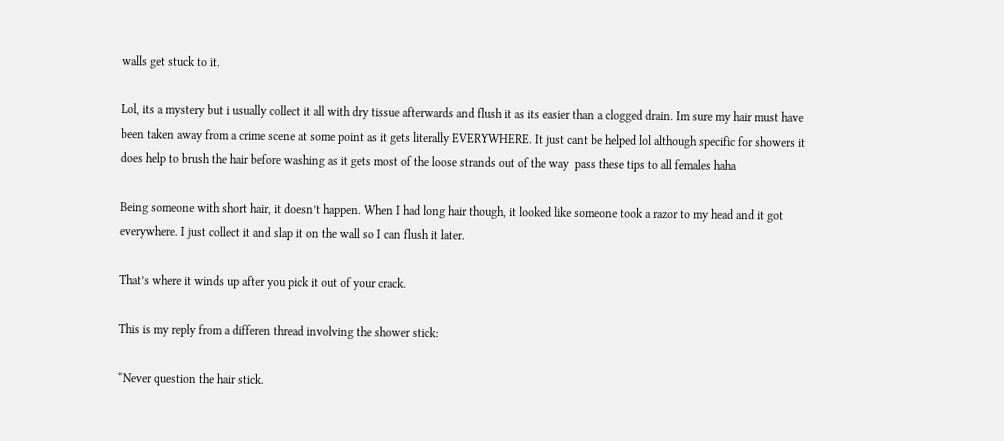walls get stuck to it.

Lol, its a mystery but i usually collect it all with dry tissue afterwards and flush it as its easier than a clogged drain. Im sure my hair must have been taken away from a crime scene at some point as it gets literally EVERYWHERE. It just cant be helped lol although specific for showers it does help to brush the hair before washing as it gets most of the loose strands out of the way  pass these tips to all females haha

Being someone with short hair, it doesn’t happen. When I had long hair though, it looked like someone took a razor to my head and it got everywhere. I just collect it and slap it on the wall so I can flush it later.

That’s where it winds up after you pick it out of your crack.

This is my reply from a differen thread involving the shower stick:

“Never question the hair stick.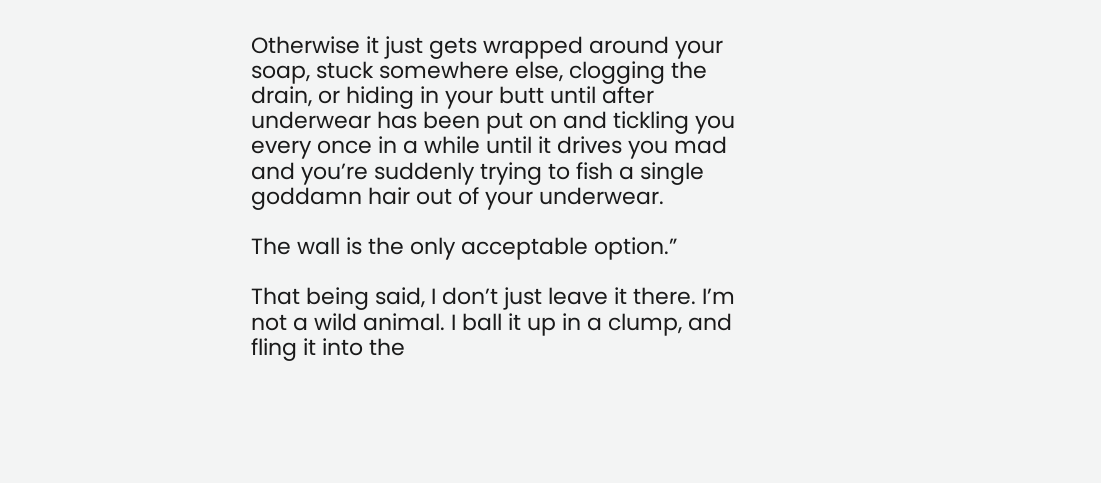Otherwise it just gets wrapped around your soap, stuck somewhere else, clogging the drain, or hiding in your butt until after underwear has been put on and tickling you every once in a while until it drives you mad and you’re suddenly trying to fish a single goddamn hair out of your underwear.

The wall is the only acceptable option.”

That being said, I don’t just leave it there. I’m not a wild animal. I ball it up in a clump, and fling it into the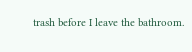trash before I leave the bathroom.